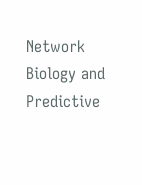Network Biology and Predictive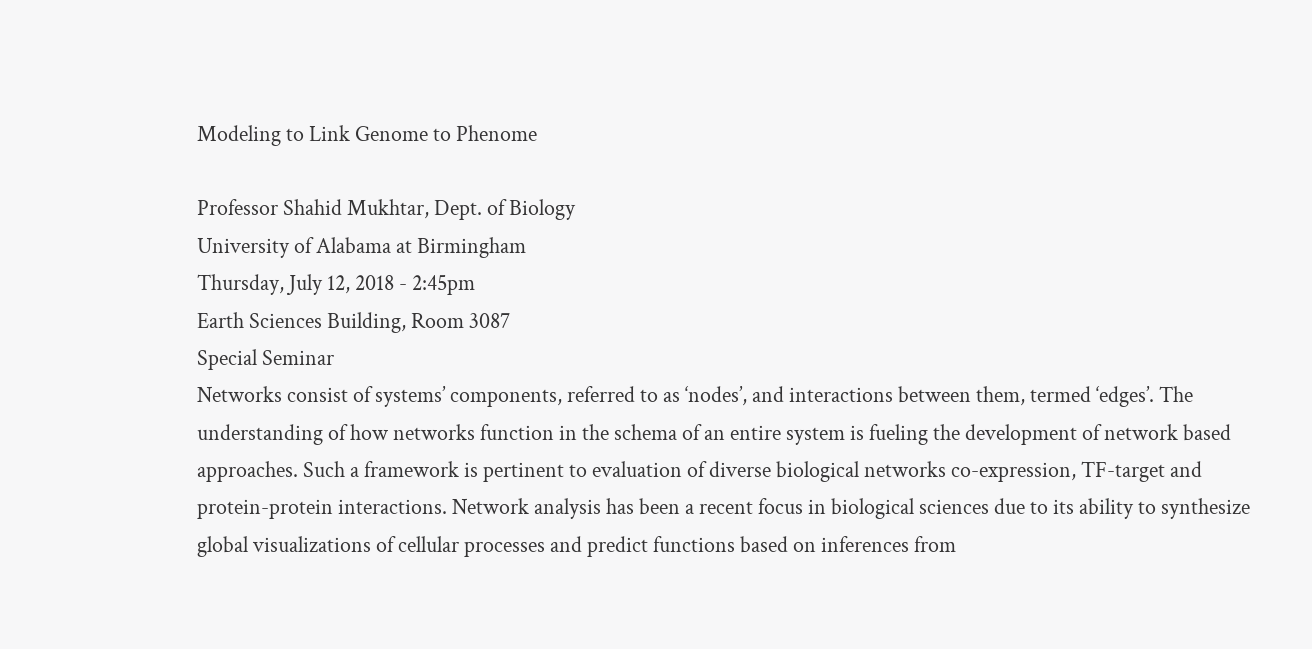Modeling to Link Genome to Phenome

Professor Shahid Mukhtar, Dept. of Biology
University of Alabama at Birmingham
Thursday, July 12, 2018 - 2:45pm
Earth Sciences Building, Room 3087
Special Seminar
Networks consist of systems’ components, referred to as ‘nodes’, and interactions between them, termed ‘edges’. The understanding of how networks function in the schema of an entire system is fueling the development of network based approaches. Such a framework is pertinent to evaluation of diverse biological networks co-expression, TF-target and protein-protein interactions. Network analysis has been a recent focus in biological sciences due to its ability to synthesize global visualizations of cellular processes and predict functions based on inferences from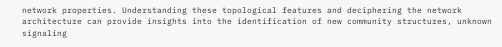network properties. Understanding these topological features and deciphering the network architecture can provide insights into the identification of new community structures, unknown signaling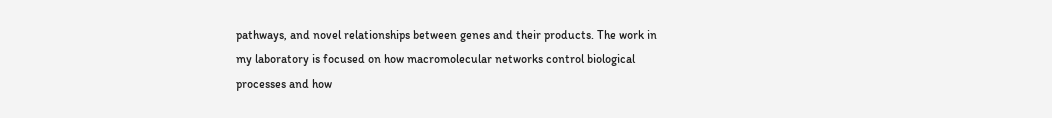pathways, and novel relationships between genes and their products. The work in my laboratory is focused on how macromolecular networks control biological processes and how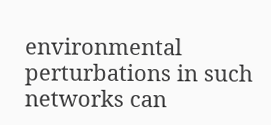environmental perturbations in such networks can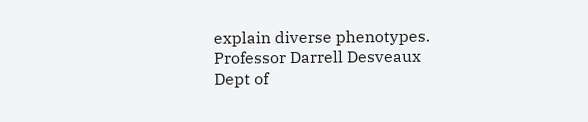explain diverse phenotypes.
Professor Darrell Desveaux
Dept of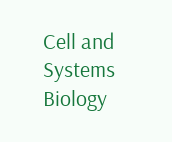Cell and Systems Biology